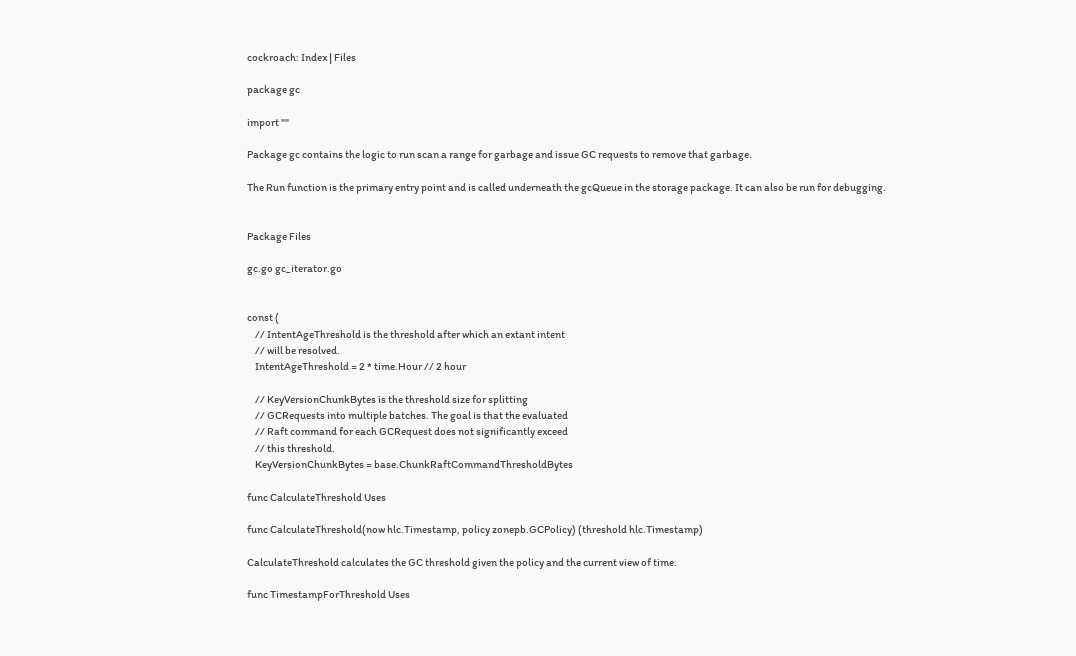cockroach: Index | Files

package gc

import ""

Package gc contains the logic to run scan a range for garbage and issue GC requests to remove that garbage.

The Run function is the primary entry point and is called underneath the gcQueue in the storage package. It can also be run for debugging.


Package Files

gc.go gc_iterator.go


const (
    // IntentAgeThreshold is the threshold after which an extant intent
    // will be resolved.
    IntentAgeThreshold = 2 * time.Hour // 2 hour

    // KeyVersionChunkBytes is the threshold size for splitting
    // GCRequests into multiple batches. The goal is that the evaluated
    // Raft command for each GCRequest does not significantly exceed
    // this threshold.
    KeyVersionChunkBytes = base.ChunkRaftCommandThresholdBytes

func CalculateThreshold Uses

func CalculateThreshold(now hlc.Timestamp, policy zonepb.GCPolicy) (threshold hlc.Timestamp)

CalculateThreshold calculates the GC threshold given the policy and the current view of time.

func TimestampForThreshold Uses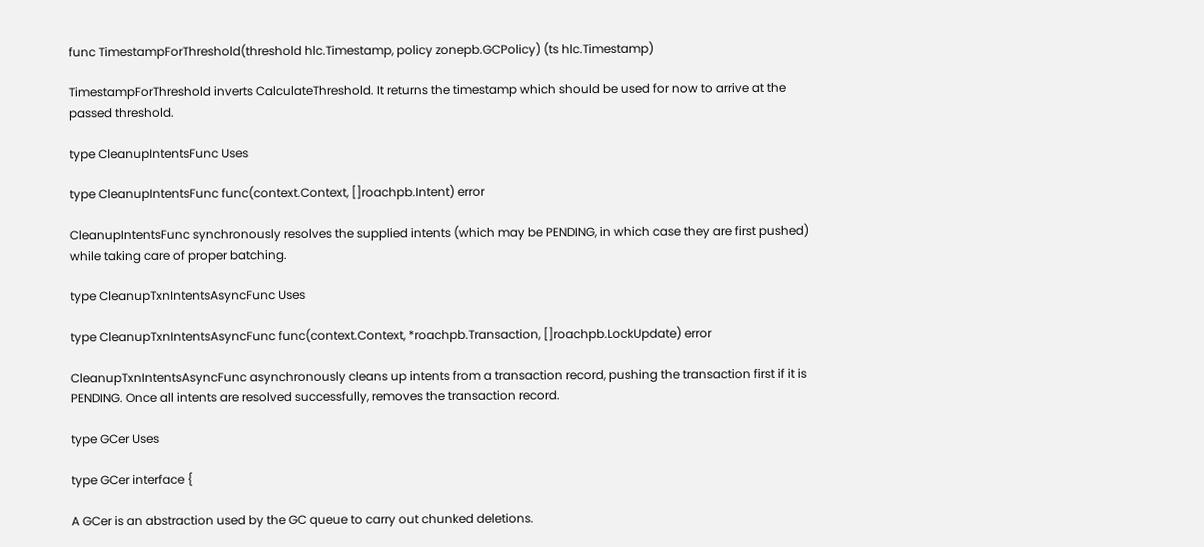func TimestampForThreshold(threshold hlc.Timestamp, policy zonepb.GCPolicy) (ts hlc.Timestamp)

TimestampForThreshold inverts CalculateThreshold. It returns the timestamp which should be used for now to arrive at the passed threshold.

type CleanupIntentsFunc Uses

type CleanupIntentsFunc func(context.Context, []roachpb.Intent) error

CleanupIntentsFunc synchronously resolves the supplied intents (which may be PENDING, in which case they are first pushed) while taking care of proper batching.

type CleanupTxnIntentsAsyncFunc Uses

type CleanupTxnIntentsAsyncFunc func(context.Context, *roachpb.Transaction, []roachpb.LockUpdate) error

CleanupTxnIntentsAsyncFunc asynchronously cleans up intents from a transaction record, pushing the transaction first if it is PENDING. Once all intents are resolved successfully, removes the transaction record.

type GCer Uses

type GCer interface {

A GCer is an abstraction used by the GC queue to carry out chunked deletions.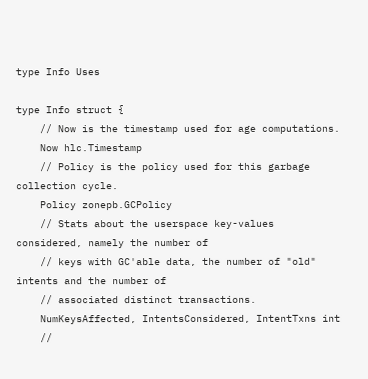type Info Uses

type Info struct {
    // Now is the timestamp used for age computations.
    Now hlc.Timestamp
    // Policy is the policy used for this garbage collection cycle.
    Policy zonepb.GCPolicy
    // Stats about the userspace key-values considered, namely the number of
    // keys with GC'able data, the number of "old" intents and the number of
    // associated distinct transactions.
    NumKeysAffected, IntentsConsidered, IntentTxns int
    //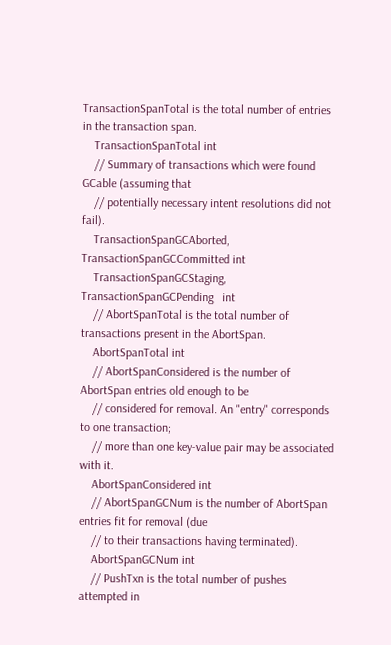TransactionSpanTotal is the total number of entries in the transaction span.
    TransactionSpanTotal int
    // Summary of transactions which were found GCable (assuming that
    // potentially necessary intent resolutions did not fail).
    TransactionSpanGCAborted, TransactionSpanGCCommitted int
    TransactionSpanGCStaging, TransactionSpanGCPending   int
    // AbortSpanTotal is the total number of transactions present in the AbortSpan.
    AbortSpanTotal int
    // AbortSpanConsidered is the number of AbortSpan entries old enough to be
    // considered for removal. An "entry" corresponds to one transaction;
    // more than one key-value pair may be associated with it.
    AbortSpanConsidered int
    // AbortSpanGCNum is the number of AbortSpan entries fit for removal (due
    // to their transactions having terminated).
    AbortSpanGCNum int
    // PushTxn is the total number of pushes attempted in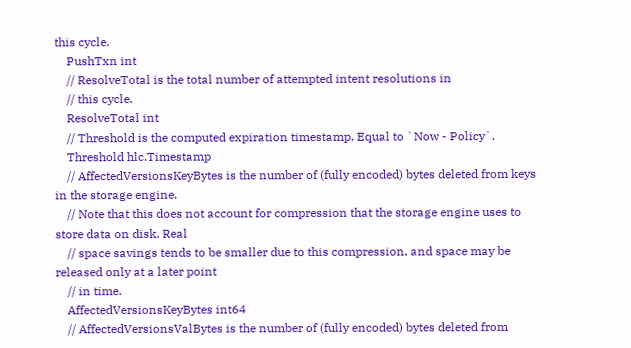this cycle.
    PushTxn int
    // ResolveTotal is the total number of attempted intent resolutions in
    // this cycle.
    ResolveTotal int
    // Threshold is the computed expiration timestamp. Equal to `Now - Policy`.
    Threshold hlc.Timestamp
    // AffectedVersionsKeyBytes is the number of (fully encoded) bytes deleted from keys in the storage engine.
    // Note that this does not account for compression that the storage engine uses to store data on disk. Real
    // space savings tends to be smaller due to this compression, and space may be released only at a later point
    // in time.
    AffectedVersionsKeyBytes int64
    // AffectedVersionsValBytes is the number of (fully encoded) bytes deleted from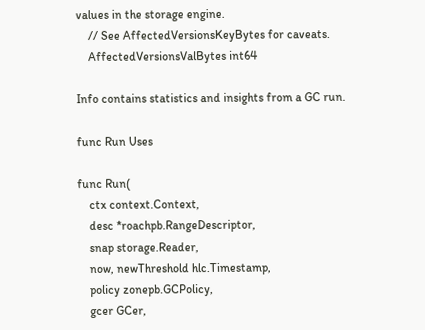values in the storage engine.
    // See AffectedVersionsKeyBytes for caveats.
    AffectedVersionsValBytes int64

Info contains statistics and insights from a GC run.

func Run Uses

func Run(
    ctx context.Context,
    desc *roachpb.RangeDescriptor,
    snap storage.Reader,
    now, newThreshold hlc.Timestamp,
    policy zonepb.GCPolicy,
    gcer GCer,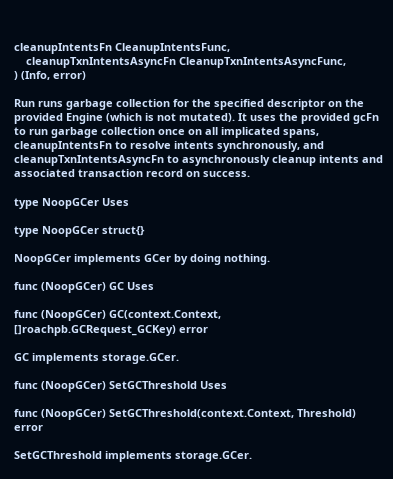cleanupIntentsFn CleanupIntentsFunc,
    cleanupTxnIntentsAsyncFn CleanupTxnIntentsAsyncFunc,
) (Info, error)

Run runs garbage collection for the specified descriptor on the provided Engine (which is not mutated). It uses the provided gcFn to run garbage collection once on all implicated spans, cleanupIntentsFn to resolve intents synchronously, and cleanupTxnIntentsAsyncFn to asynchronously cleanup intents and associated transaction record on success.

type NoopGCer Uses

type NoopGCer struct{}

NoopGCer implements GCer by doing nothing.

func (NoopGCer) GC Uses

func (NoopGCer) GC(context.Context, []roachpb.GCRequest_GCKey) error

GC implements storage.GCer.

func (NoopGCer) SetGCThreshold Uses

func (NoopGCer) SetGCThreshold(context.Context, Threshold) error

SetGCThreshold implements storage.GCer.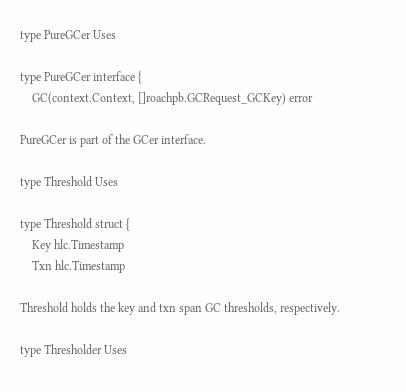type PureGCer Uses

type PureGCer interface {
    GC(context.Context, []roachpb.GCRequest_GCKey) error

PureGCer is part of the GCer interface.

type Threshold Uses

type Threshold struct {
    Key hlc.Timestamp
    Txn hlc.Timestamp

Threshold holds the key and txn span GC thresholds, respectively.

type Thresholder Uses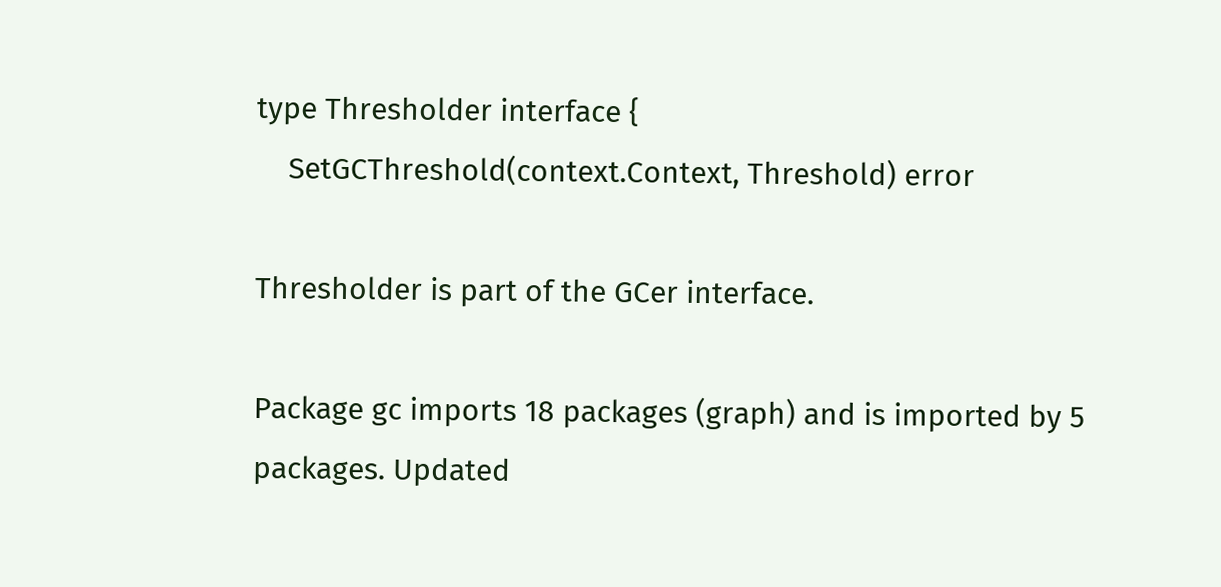type Thresholder interface {
    SetGCThreshold(context.Context, Threshold) error

Thresholder is part of the GCer interface.

Package gc imports 18 packages (graph) and is imported by 5 packages. Updated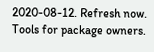2020-08-12. Refresh now. Tools for package owners.